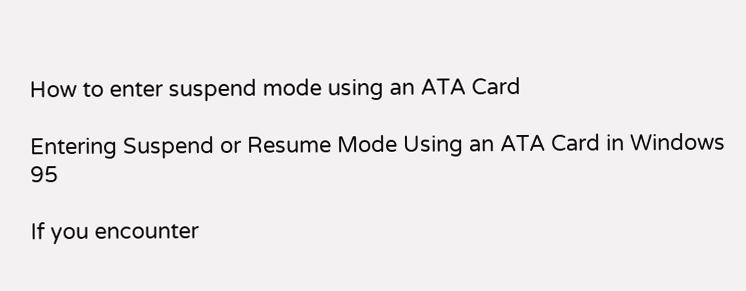How to enter suspend mode using an ATA Card

Entering Suspend or Resume Mode Using an ATA Card in Windows 95

If you encounter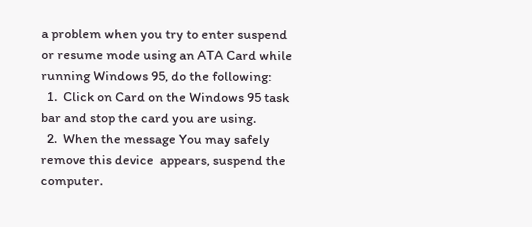a problem when you try to enter suspend or resume mode using an ATA Card while running Windows 95, do the following:
  1.  Click on Card on the Windows 95 task bar and stop the card you are using.
  2.  When the message You may safely remove this device  appears, suspend the computer.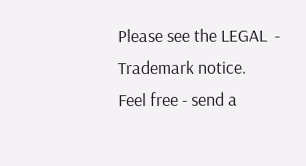Please see the LEGAL  -  Trademark notice.
Feel free - send a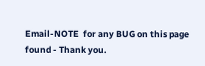Email-NOTE  for any BUG on this page found - Thank you.